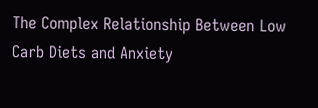The Complex Relationship Between Low Carb Diets and Anxiety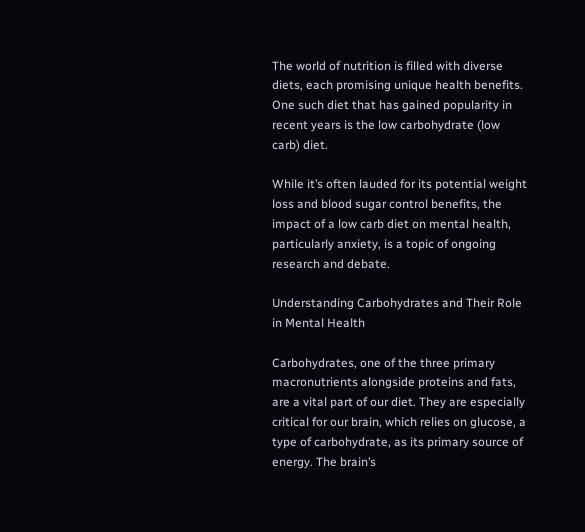The world of nutrition is filled with diverse diets, each promising unique health benefits. One such diet that has gained popularity in recent years is the low carbohydrate (low carb) diet.

While it’s often lauded for its potential weight loss and blood sugar control benefits, the impact of a low carb diet on mental health, particularly anxiety, is a topic of ongoing research and debate.

Understanding Carbohydrates and Their Role in Mental Health

Carbohydrates, one of the three primary macronutrients alongside proteins and fats, are a vital part of our diet. They are especially critical for our brain, which relies on glucose, a type of carbohydrate, as its primary source of energy. The brain’s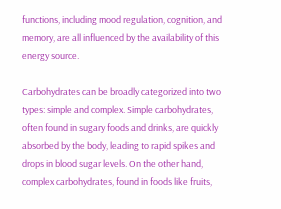functions, including mood regulation, cognition, and memory, are all influenced by the availability of this energy source.

Carbohydrates can be broadly categorized into two types: simple and complex. Simple carbohydrates, often found in sugary foods and drinks, are quickly absorbed by the body, leading to rapid spikes and drops in blood sugar levels. On the other hand, complex carbohydrates, found in foods like fruits,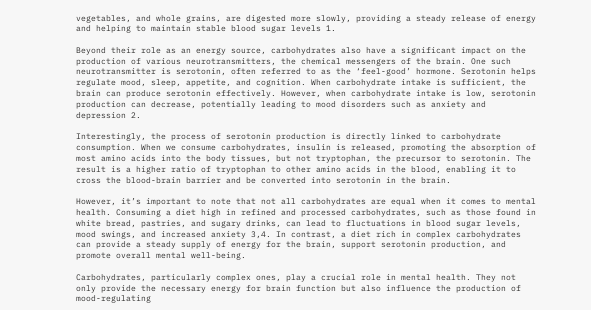vegetables, and whole grains, are digested more slowly, providing a steady release of energy and helping to maintain stable blood sugar levels 1.

Beyond their role as an energy source, carbohydrates also have a significant impact on the production of various neurotransmitters, the chemical messengers of the brain. One such neurotransmitter is serotonin, often referred to as the ‘feel-good’ hormone. Serotonin helps regulate mood, sleep, appetite, and cognition. When carbohydrate intake is sufficient, the brain can produce serotonin effectively. However, when carbohydrate intake is low, serotonin production can decrease, potentially leading to mood disorders such as anxiety and depression 2.

Interestingly, the process of serotonin production is directly linked to carbohydrate consumption. When we consume carbohydrates, insulin is released, promoting the absorption of most amino acids into the body tissues, but not tryptophan, the precursor to serotonin. The result is a higher ratio of tryptophan to other amino acids in the blood, enabling it to cross the blood-brain barrier and be converted into serotonin in the brain.

However, it’s important to note that not all carbohydrates are equal when it comes to mental health. Consuming a diet high in refined and processed carbohydrates, such as those found in white bread, pastries, and sugary drinks, can lead to fluctuations in blood sugar levels, mood swings, and increased anxiety 3,4. In contrast, a diet rich in complex carbohydrates can provide a steady supply of energy for the brain, support serotonin production, and promote overall mental well-being.

Carbohydrates, particularly complex ones, play a crucial role in mental health. They not only provide the necessary energy for brain function but also influence the production of mood-regulating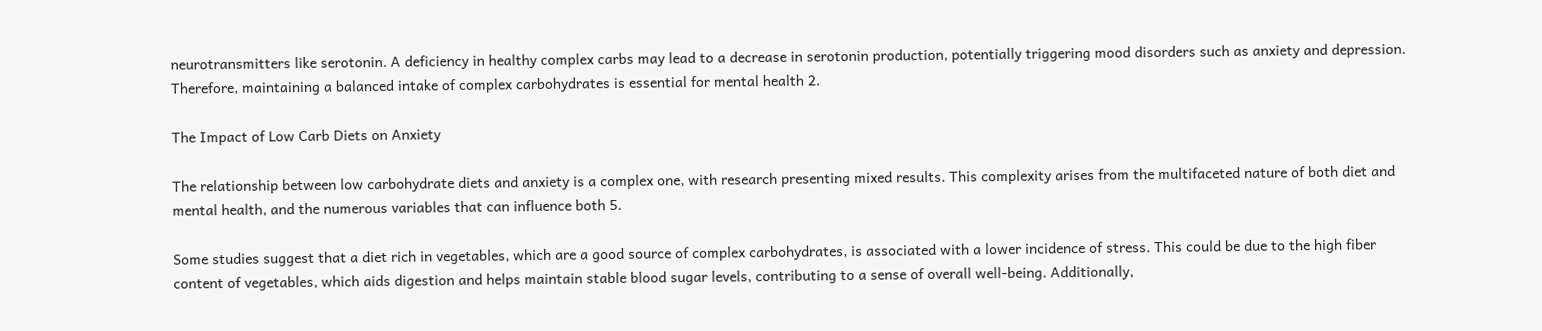neurotransmitters like serotonin. A deficiency in healthy complex carbs may lead to a decrease in serotonin production, potentially triggering mood disorders such as anxiety and depression. Therefore, maintaining a balanced intake of complex carbohydrates is essential for mental health 2.

The Impact of Low Carb Diets on Anxiety

The relationship between low carbohydrate diets and anxiety is a complex one, with research presenting mixed results. This complexity arises from the multifaceted nature of both diet and mental health, and the numerous variables that can influence both 5.

Some studies suggest that a diet rich in vegetables, which are a good source of complex carbohydrates, is associated with a lower incidence of stress. This could be due to the high fiber content of vegetables, which aids digestion and helps maintain stable blood sugar levels, contributing to a sense of overall well-being. Additionally,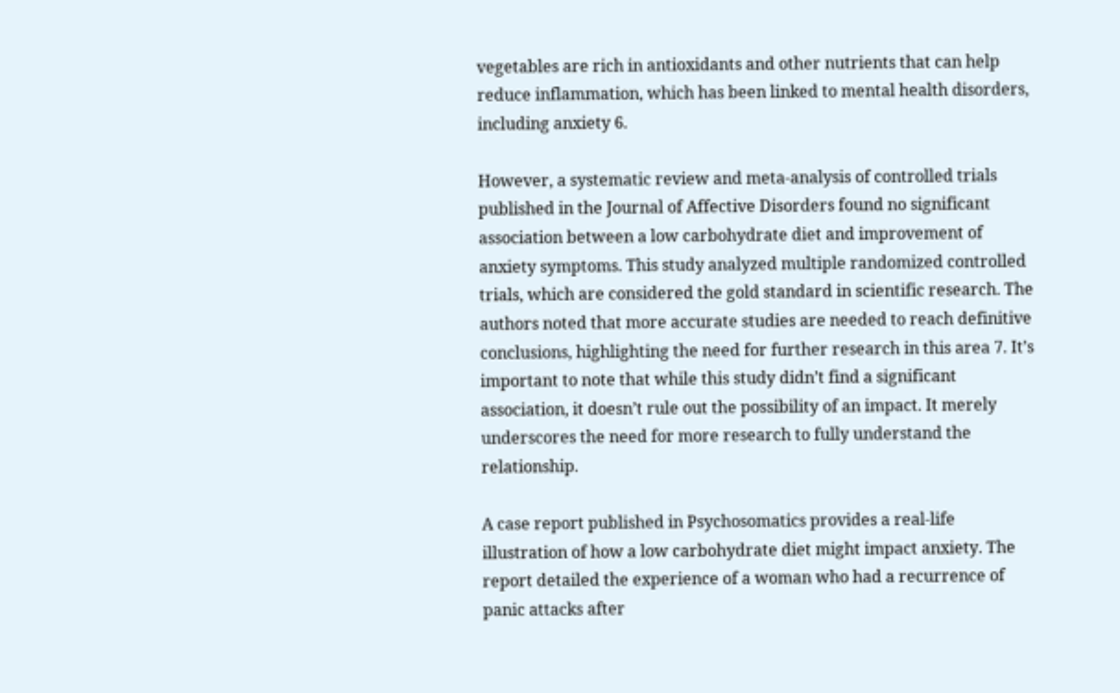vegetables are rich in antioxidants and other nutrients that can help reduce inflammation, which has been linked to mental health disorders, including anxiety 6.

However, a systematic review and meta-analysis of controlled trials published in the Journal of Affective Disorders found no significant association between a low carbohydrate diet and improvement of anxiety symptoms. This study analyzed multiple randomized controlled trials, which are considered the gold standard in scientific research. The authors noted that more accurate studies are needed to reach definitive conclusions, highlighting the need for further research in this area 7. It’s important to note that while this study didn’t find a significant association, it doesn’t rule out the possibility of an impact. It merely underscores the need for more research to fully understand the relationship.

A case report published in Psychosomatics provides a real-life illustration of how a low carbohydrate diet might impact anxiety. The report detailed the experience of a woman who had a recurrence of panic attacks after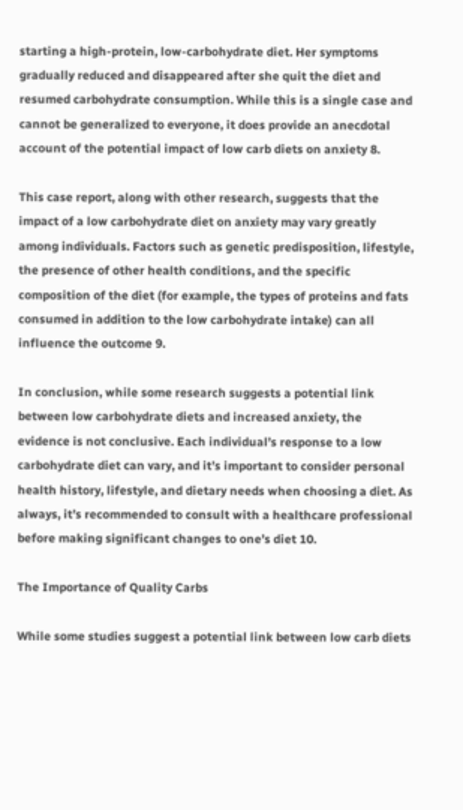starting a high-protein, low-carbohydrate diet. Her symptoms gradually reduced and disappeared after she quit the diet and resumed carbohydrate consumption. While this is a single case and cannot be generalized to everyone, it does provide an anecdotal account of the potential impact of low carb diets on anxiety 8.

This case report, along with other research, suggests that the impact of a low carbohydrate diet on anxiety may vary greatly among individuals. Factors such as genetic predisposition, lifestyle, the presence of other health conditions, and the specific composition of the diet (for example, the types of proteins and fats consumed in addition to the low carbohydrate intake) can all influence the outcome 9.

In conclusion, while some research suggests a potential link between low carbohydrate diets and increased anxiety, the evidence is not conclusive. Each individual’s response to a low carbohydrate diet can vary, and it’s important to consider personal health history, lifestyle, and dietary needs when choosing a diet. As always, it’s recommended to consult with a healthcare professional before making significant changes to one’s diet 10.

The Importance of Quality Carbs

While some studies suggest a potential link between low carb diets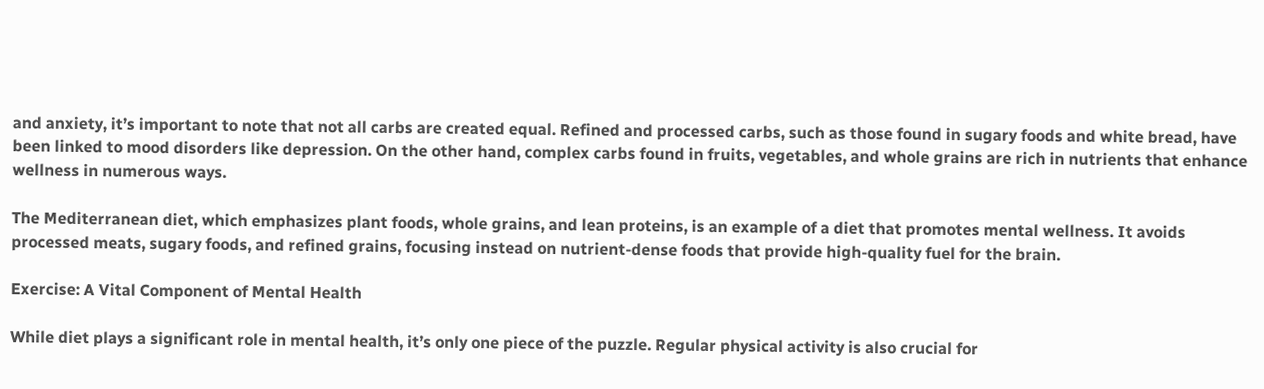and anxiety, it’s important to note that not all carbs are created equal. Refined and processed carbs, such as those found in sugary foods and white bread, have been linked to mood disorders like depression. On the other hand, complex carbs found in fruits, vegetables, and whole grains are rich in nutrients that enhance wellness in numerous ways.

The Mediterranean diet, which emphasizes plant foods, whole grains, and lean proteins, is an example of a diet that promotes mental wellness. It avoids processed meats, sugary foods, and refined grains, focusing instead on nutrient-dense foods that provide high-quality fuel for the brain.

Exercise: A Vital Component of Mental Health

While diet plays a significant role in mental health, it’s only one piece of the puzzle. Regular physical activity is also crucial for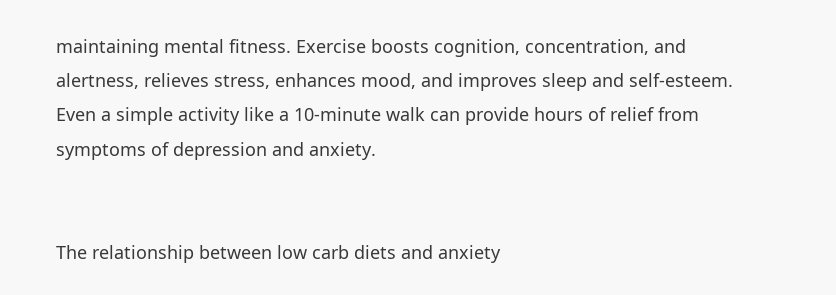maintaining mental fitness. Exercise boosts cognition, concentration, and alertness, relieves stress, enhances mood, and improves sleep and self-esteem. Even a simple activity like a 10-minute walk can provide hours of relief from symptoms of depression and anxiety.


The relationship between low carb diets and anxiety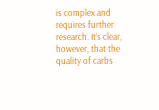is complex and requires further research. It’s clear, however, that the quality of carbs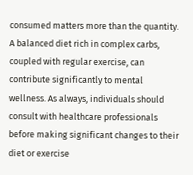consumed matters more than the quantity. A balanced diet rich in complex carbs, coupled with regular exercise, can contribute significantly to mental wellness. As always, individuals should consult with healthcare professionals before making significant changes to their diet or exercise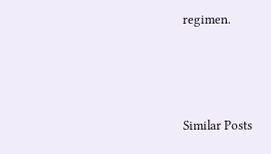regimen.



Similar Posts